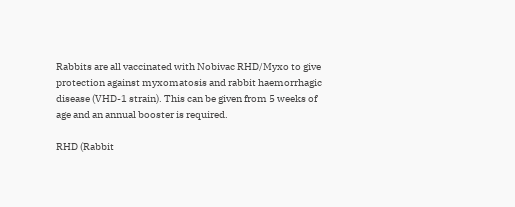Rabbits are all vaccinated with Nobivac RHD/Myxo to give protection against myxomatosis and rabbit haemorrhagic disease (VHD-1 strain). This can be given from 5 weeks of age and an annual booster is required.

RHD (Rabbit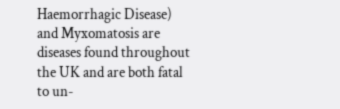Haemorrhagic Disease) and Myxomatosis are diseases found throughout the UK and are both fatal to un-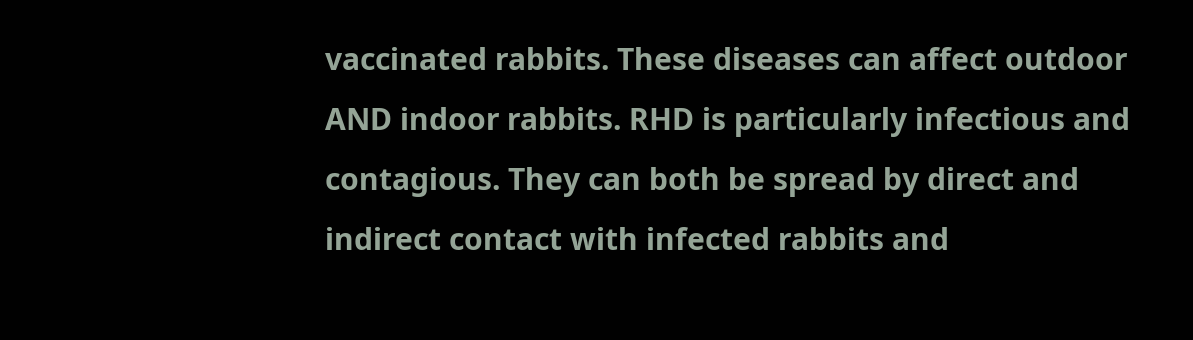vaccinated rabbits. These diseases can affect outdoor AND indoor rabbits. RHD is particularly infectious and contagious. They can both be spread by direct and indirect contact with infected rabbits and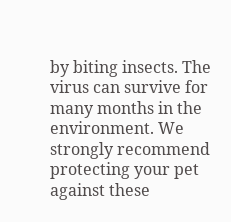by biting insects. The virus can survive for many months in the environment. We strongly recommend protecting your pet against these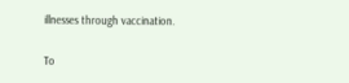illnesses through vaccination.

To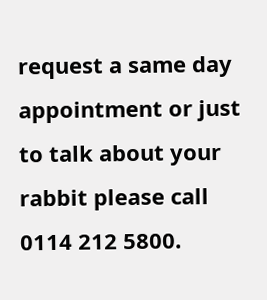request a same day appointment or just to talk about your rabbit please call 0114 212 5800.